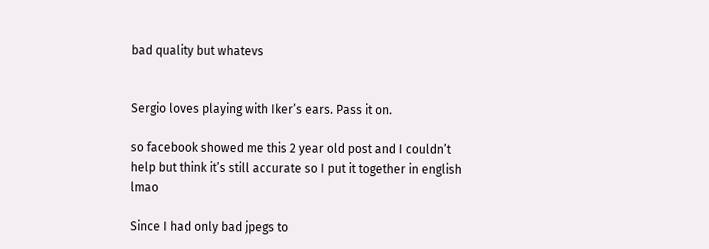bad quality but whatevs


Sergio loves playing with Iker’s ears. Pass it on.

so facebook showed me this 2 year old post and I couldn’t help but think it’s still accurate so I put it together in english lmao

Since I had only bad jpegs to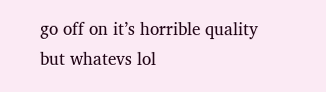go off on it’s horrible quality but whatevs lol